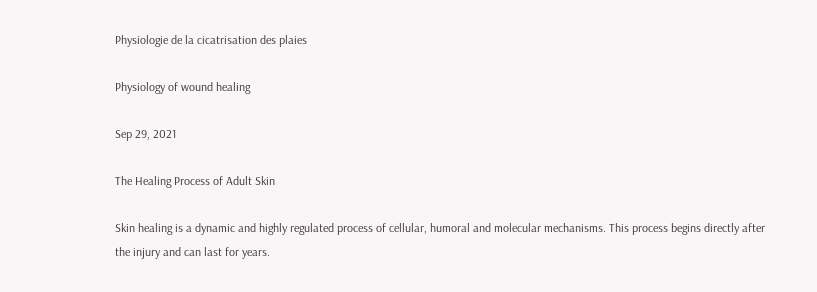Physiologie de la cicatrisation des plaies

Physiology of wound healing

Sep 29, 2021

The Healing Process of Adult Skin

Skin healing is a dynamic and highly regulated process of cellular, humoral and molecular mechanisms. This process begins directly after the injury and can last for years.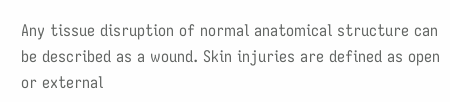Any tissue disruption of normal anatomical structure can be described as a wound. Skin injuries are defined as open or external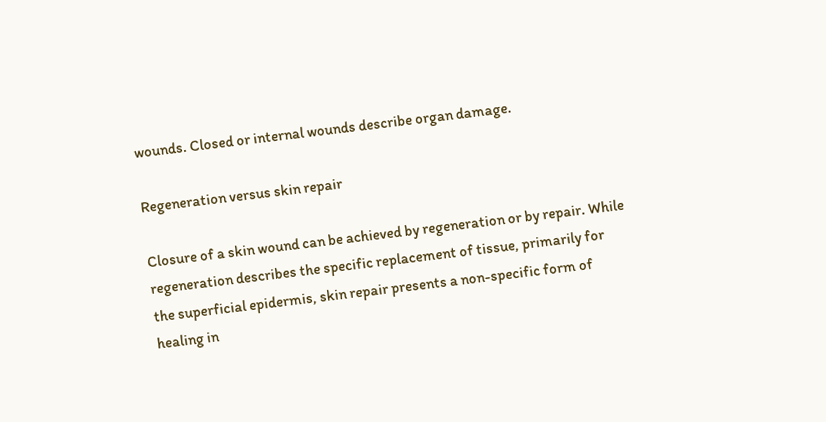wounds. Closed or internal wounds describe organ damage.

Regeneration versus skin repair

Closure of a skin wound can be achieved by regeneration or by repair. While regeneration describes the specific replacement of tissue, primarily for the superficial epidermis, skin repair presents a non-specific form of healing in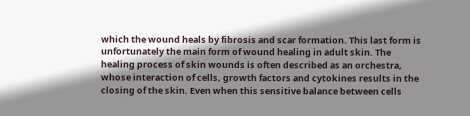which the wound heals by fibrosis and scar formation. This last form is unfortunately the main form of wound healing in adult skin. The healing process of skin wounds is often described as an orchestra, whose interaction of cells, growth factors and cytokines results in the closing of the skin. Even when this sensitive balance between cells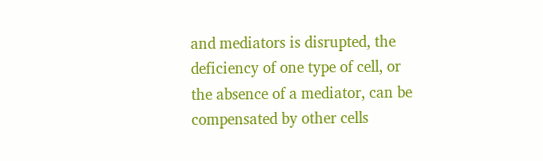and mediators is disrupted, the deficiency of one type of cell, or the absence of a mediator, can be compensated by other cells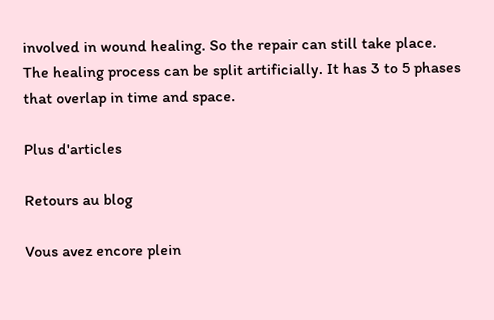involved in wound healing. So the repair can still take place. The healing process can be split artificially. It has 3 to 5 phases that overlap in time and space.

Plus d'articles

Retours au blog

Vous avez encore plein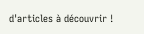d'articles à découvrir !